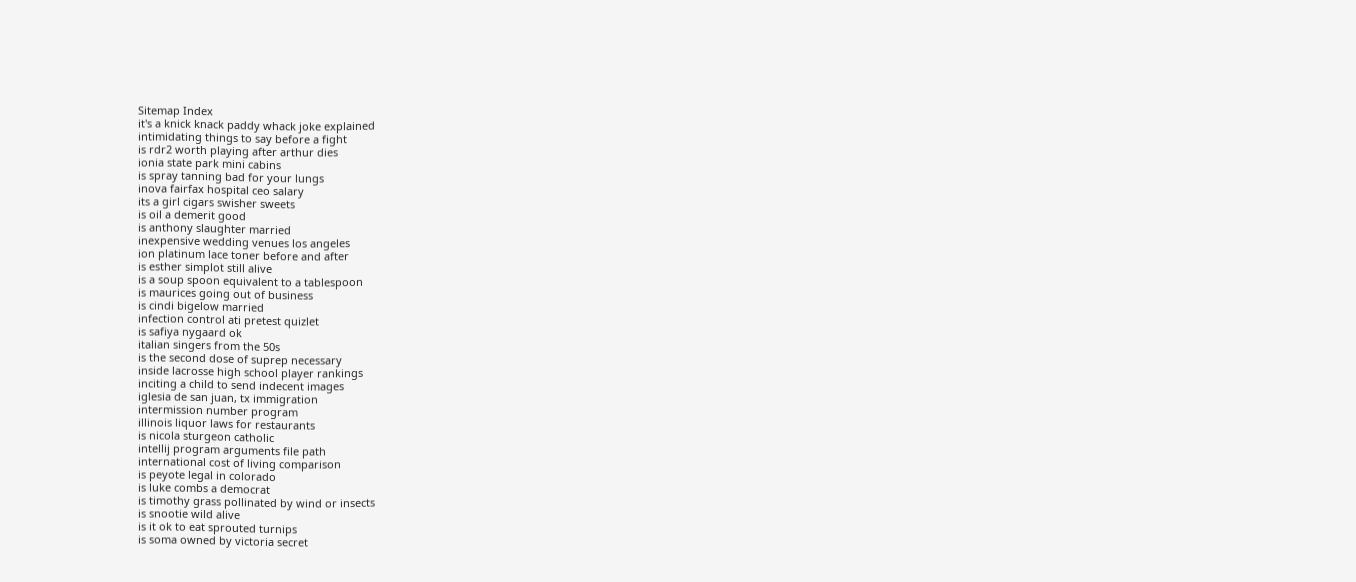Sitemap Index
it's a knick knack paddy whack joke explained
intimidating things to say before a fight
is rdr2 worth playing after arthur dies
ionia state park mini cabins
is spray tanning bad for your lungs
inova fairfax hospital ceo salary
its a girl cigars swisher sweets
is oil a demerit good
is anthony slaughter married
inexpensive wedding venues los angeles
ion platinum lace toner before and after
is esther simplot still alive
is a soup spoon equivalent to a tablespoon
is maurices going out of business
is cindi bigelow married
infection control ati pretest quizlet
is safiya nygaard ok
italian singers from the 50s
is the second dose of suprep necessary
inside lacrosse high school player rankings
inciting a child to send indecent images
iglesia de san juan, tx immigration
intermission number program
illinois liquor laws for restaurants
is nicola sturgeon catholic
intellij program arguments file path
international cost of living comparison
is peyote legal in colorado
is luke combs a democrat
is timothy grass pollinated by wind or insects
is snootie wild alive
is it ok to eat sprouted turnips
is soma owned by victoria secret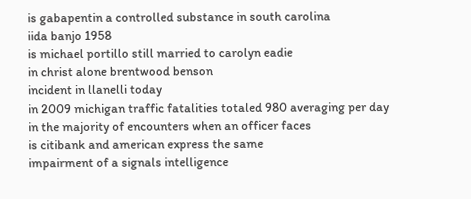is gabapentin a controlled substance in south carolina
iida banjo 1958
is michael portillo still married to carolyn eadie
in christ alone brentwood benson
incident in llanelli today
in 2009 michigan traffic fatalities totaled 980 averaging per day
in the majority of encounters when an officer faces
is citibank and american express the same
impairment of a signals intelligence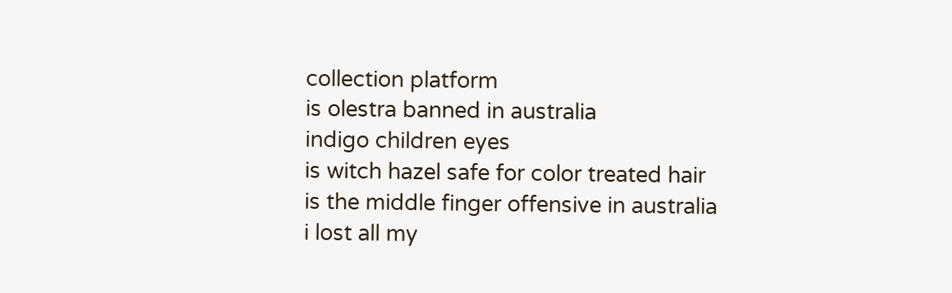collection platform
is olestra banned in australia
indigo children eyes
is witch hazel safe for color treated hair
is the middle finger offensive in australia
i lost all my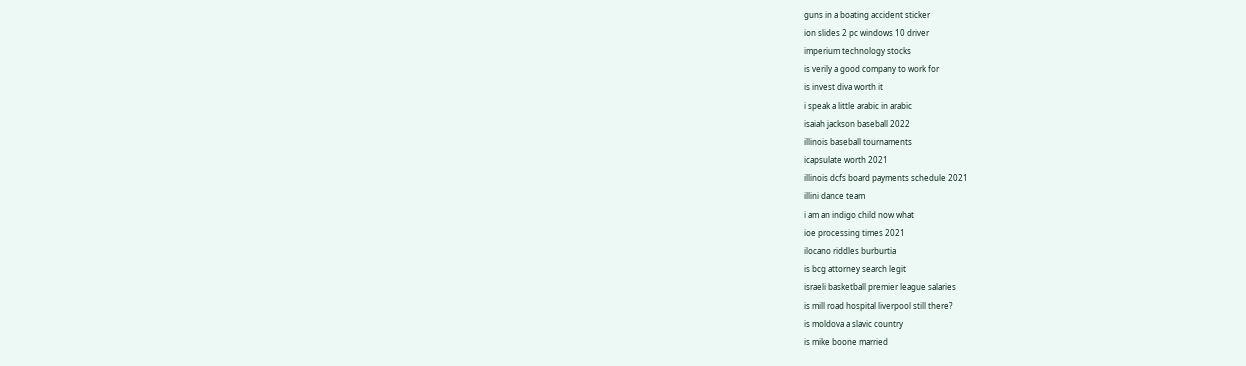guns in a boating accident sticker
ion slides 2 pc windows 10 driver
imperium technology stocks
is verily a good company to work for
is invest diva worth it
i speak a little arabic in arabic
isaiah jackson baseball 2022
illinois baseball tournaments
icapsulate worth 2021
illinois dcfs board payments schedule 2021
illini dance team
i am an indigo child now what
ioe processing times 2021
ilocano riddles burburtia
is bcg attorney search legit
israeli basketball premier league salaries
is mill road hospital liverpool still there?
is moldova a slavic country
is mike boone married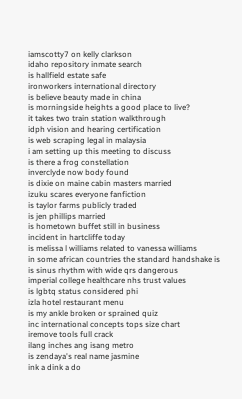iamscotty7 on kelly clarkson
idaho repository inmate search
is hallfield estate safe
ironworkers international directory
is believe beauty made in china
is morningside heights a good place to live?
it takes two train station walkthrough
idph vision and hearing certification
is web scraping legal in malaysia
i am setting up this meeting to discuss
is there a frog constellation
inverclyde now body found
is dixie on maine cabin masters married
izuku scares everyone fanfiction
is taylor farms publicly traded
is jen phillips married
is hometown buffet still in business
incident in hartcliffe today
is melissa l williams related to vanessa williams
in some african countries the standard handshake is
is sinus rhythm with wide qrs dangerous
imperial college healthcare nhs trust values
is lgbtq status considered phi
izla hotel restaurant menu
is my ankle broken or sprained quiz
inc international concepts tops size chart
iremove tools full crack
ilang inches ang isang metro
is zendaya's real name jasmine
ink a dink a do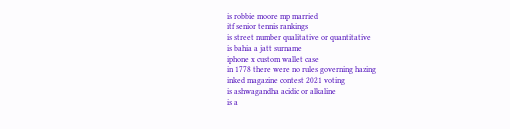is robbie moore mp married
itf senior tennis rankings
is street number qualitative or quantitative
is bahia a jatt surname
iphone x custom wallet case
in 1778 there were no rules governing hazing
inked magazine contest 2021 voting
is ashwagandha acidic or alkaline
is a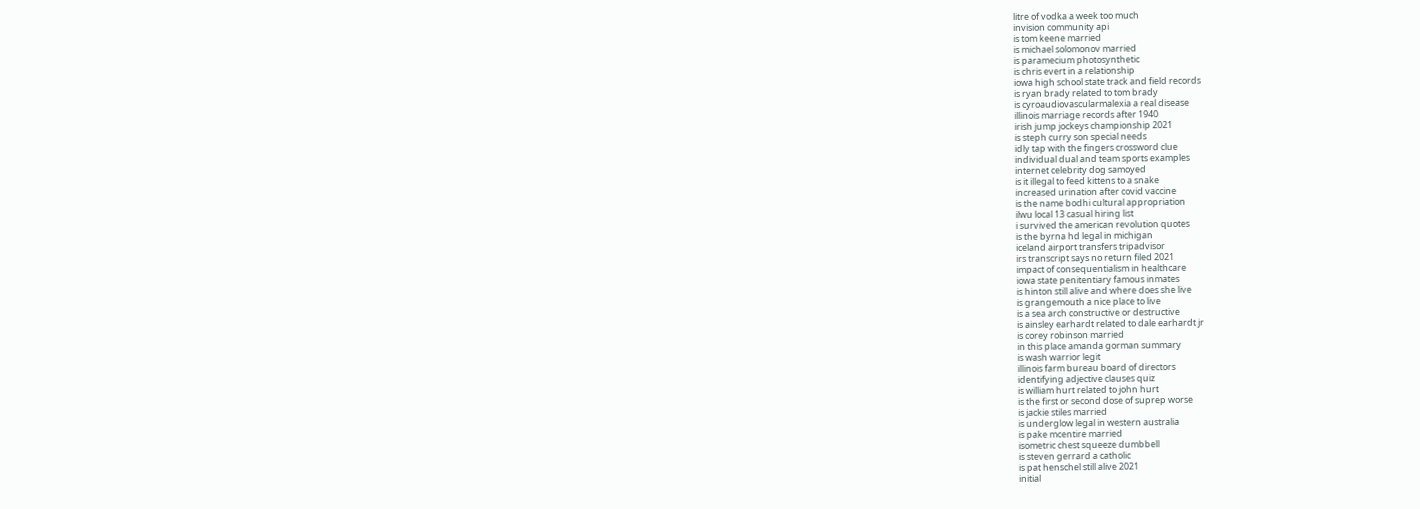litre of vodka a week too much
invision community api
is tom keene married
is michael solomonov married
is paramecium photosynthetic
is chris evert in a relationship
iowa high school state track and field records
is ryan brady related to tom brady
is cyroaudiovascularmalexia a real disease
illinois marriage records after 1940
irish jump jockeys championship 2021
is steph curry son special needs
idly tap with the fingers crossword clue
individual dual and team sports examples
internet celebrity dog samoyed
is it illegal to feed kittens to a snake
increased urination after covid vaccine
is the name bodhi cultural appropriation
ilwu local 13 casual hiring list
i survived the american revolution quotes
is the byrna hd legal in michigan
iceland airport transfers tripadvisor
irs transcript says no return filed 2021
impact of consequentialism in healthcare
iowa state penitentiary famous inmates
is hinton still alive and where does she live
is grangemouth a nice place to live
is a sea arch constructive or destructive
is ainsley earhardt related to dale earhardt jr
is corey robinson married
in this place amanda gorman summary
is wash warrior legit
illinois farm bureau board of directors
identifying adjective clauses quiz
is william hurt related to john hurt
is the first or second dose of suprep worse
is jackie stiles married
is underglow legal in western australia
is pake mcentire married
isometric chest squeeze dumbbell
is steven gerrard a catholic
is pat henschel still alive 2021
initial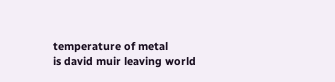temperature of metal
is david muir leaving world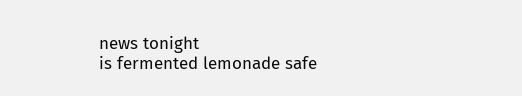news tonight
is fermented lemonade safe